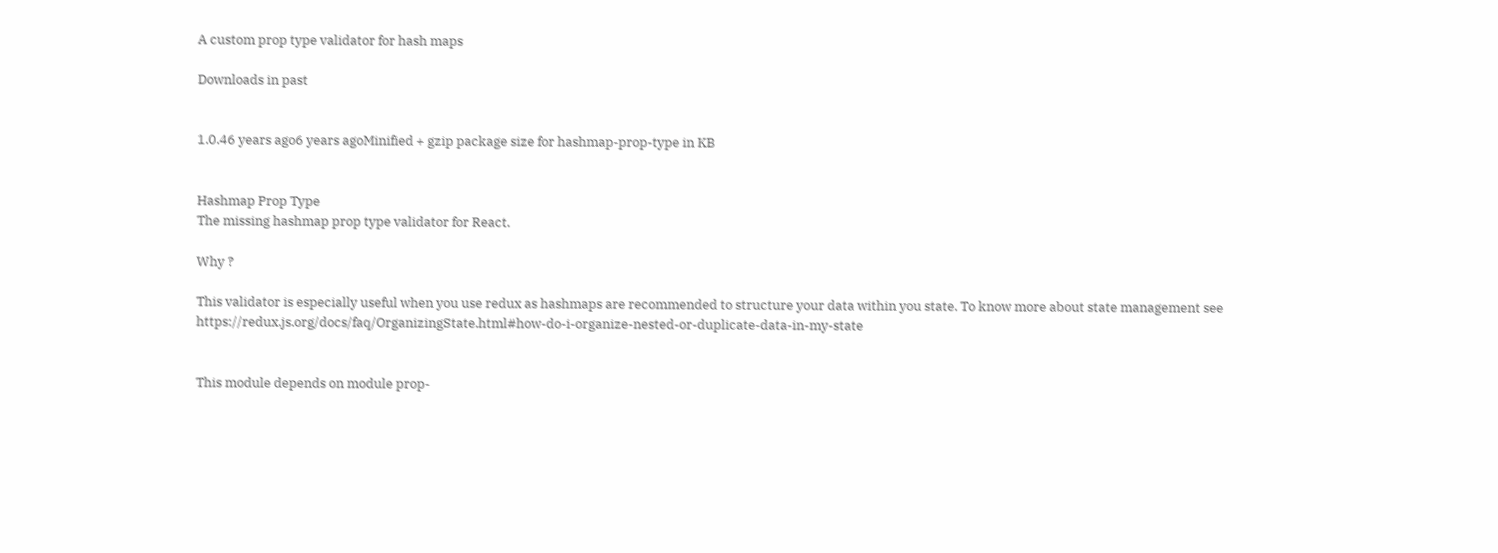A custom prop type validator for hash maps

Downloads in past


1.0.46 years ago6 years agoMinified + gzip package size for hashmap-prop-type in KB


Hashmap Prop Type
The missing hashmap prop type validator for React.

Why ?

This validator is especially useful when you use redux as hashmaps are recommended to structure your data within you state. To know more about state management see https://redux.js.org/docs/faq/OrganizingState.html#how-do-i-organize-nested-or-duplicate-data-in-my-state


This module depends on module prop-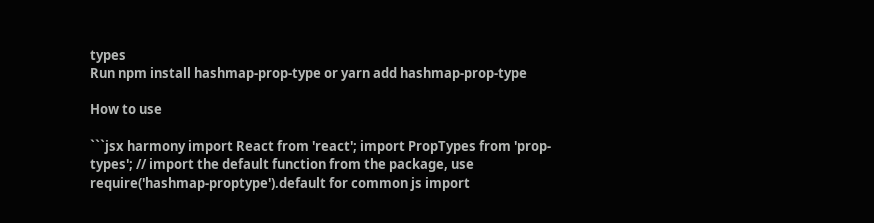types
Run npm install hashmap-prop-type or yarn add hashmap-prop-type

How to use

```jsx harmony import React from 'react'; import PropTypes from 'prop-types'; // import the default function from the package, use require('hashmap-proptype').default for common js import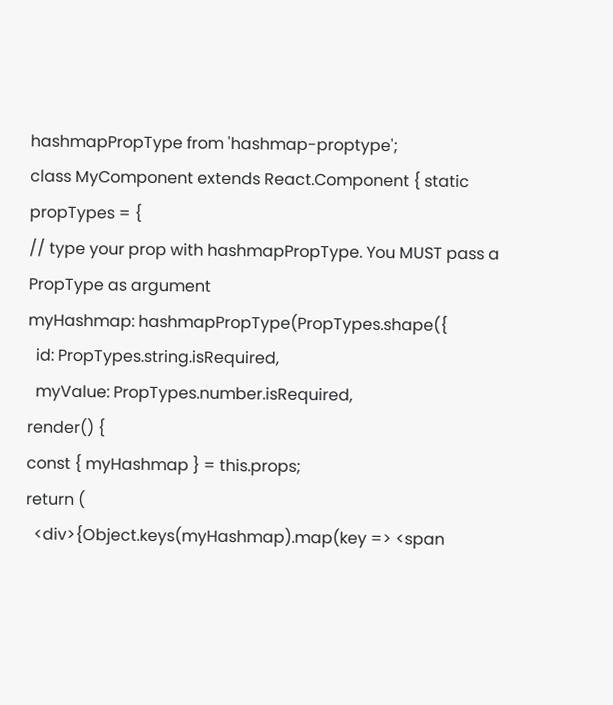hashmapPropType from 'hashmap-proptype';
class MyComponent extends React.Component { static propTypes = {
// type your prop with hashmapPropType. You MUST pass a PropType as argument
myHashmap: hashmapPropType(PropTypes.shape({
  id: PropTypes.string.isRequired,
  myValue: PropTypes.number.isRequired,
render() {
const { myHashmap } = this.props;
return (
  <div>{Object.keys(myHashmap).map(key => <span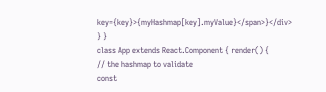key={key}>{myHashmap[key].myValue}</span>}</div>
} }
class App extends React.Component { render() {
// the hashmap to validate
const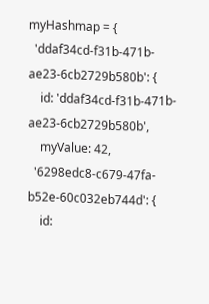myHashmap = {
  'ddaf34cd-f31b-471b-ae23-6cb2729b580b': {
    id: 'ddaf34cd-f31b-471b-ae23-6cb2729b580b',
    myValue: 42,
  '6298edc8-c679-47fa-b52e-60c032eb744d': {
    id: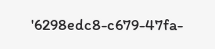'6298edc8-c679-47fa-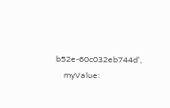b52e-60c032eb744d',
    myValue: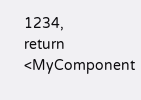1234,
return <MyComponent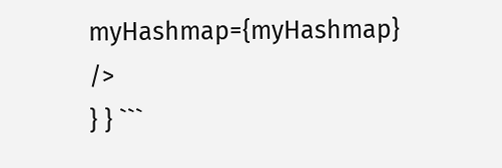myHashmap={myHashmap} />
} } ```